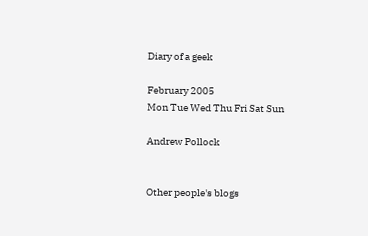Diary of a geek

February 2005
Mon Tue Wed Thu Fri Sat Sun

Andrew Pollock


Other people's blogs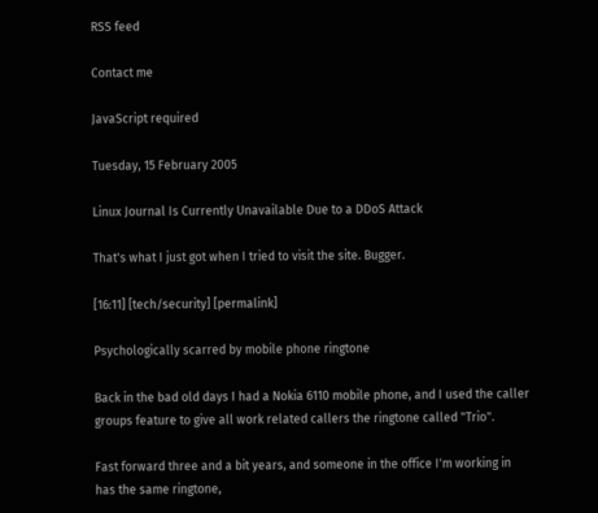RSS feed

Contact me

JavaScript required

Tuesday, 15 February 2005

Linux Journal Is Currently Unavailable Due to a DDoS Attack

That's what I just got when I tried to visit the site. Bugger.

[16:11] [tech/security] [permalink]

Psychologically scarred by mobile phone ringtone

Back in the bad old days I had a Nokia 6110 mobile phone, and I used the caller groups feature to give all work related callers the ringtone called "Trio".

Fast forward three and a bit years, and someone in the office I'm working in has the same ringtone,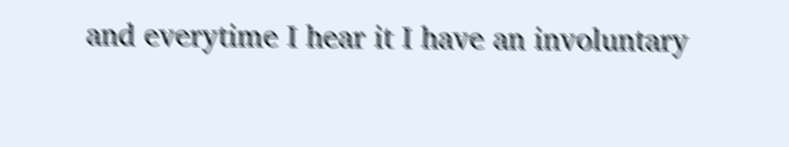and everytime I hear it I have an involuntary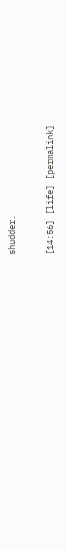shudder.

[14:56] [life] [permalink]